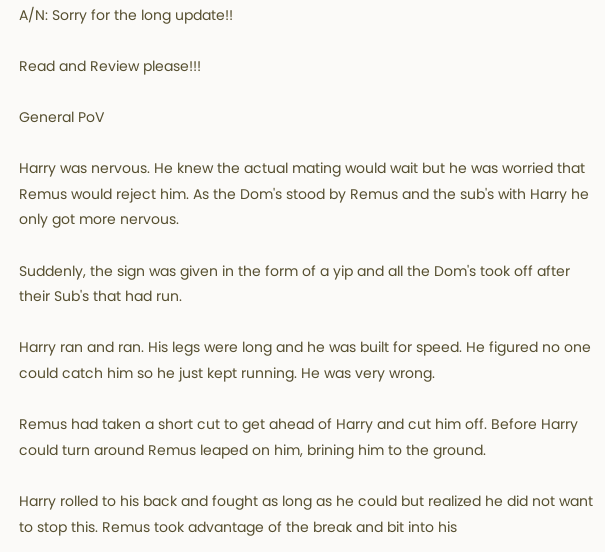A/N: Sorry for the long update!!

Read and Review please!!!

General PoV

Harry was nervous. He knew the actual mating would wait but he was worried that Remus would reject him. As the Dom's stood by Remus and the sub's with Harry he only got more nervous.

Suddenly, the sign was given in the form of a yip and all the Dom's took off after their Sub's that had run.

Harry ran and ran. His legs were long and he was built for speed. He figured no one could catch him so he just kept running. He was very wrong.

Remus had taken a short cut to get ahead of Harry and cut him off. Before Harry could turn around Remus leaped on him, brining him to the ground.

Harry rolled to his back and fought as long as he could but realized he did not want to stop this. Remus took advantage of the break and bit into his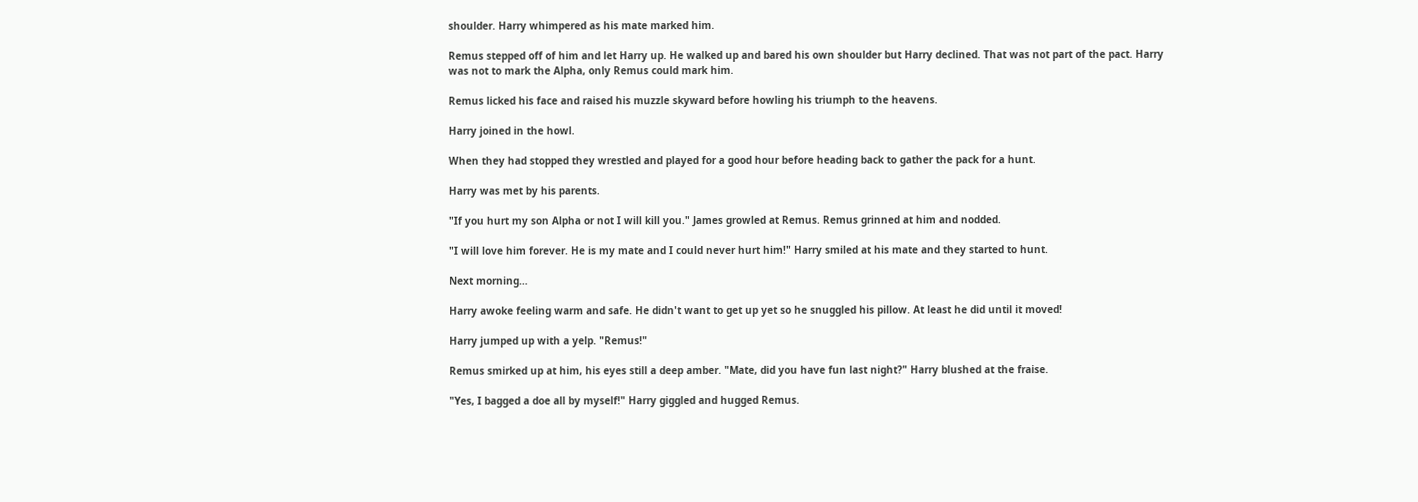shoulder. Harry whimpered as his mate marked him.

Remus stepped off of him and let Harry up. He walked up and bared his own shoulder but Harry declined. That was not part of the pact. Harry was not to mark the Alpha, only Remus could mark him.

Remus licked his face and raised his muzzle skyward before howling his triumph to the heavens.

Harry joined in the howl.

When they had stopped they wrestled and played for a good hour before heading back to gather the pack for a hunt.

Harry was met by his parents.

"If you hurt my son Alpha or not I will kill you." James growled at Remus. Remus grinned at him and nodded.

"I will love him forever. He is my mate and I could never hurt him!" Harry smiled at his mate and they started to hunt.

Next morning…

Harry awoke feeling warm and safe. He didn't want to get up yet so he snuggled his pillow. At least he did until it moved!

Harry jumped up with a yelp. "Remus!"

Remus smirked up at him, his eyes still a deep amber. "Mate, did you have fun last night?" Harry blushed at the fraise.

"Yes, I bagged a doe all by myself!" Harry giggled and hugged Remus.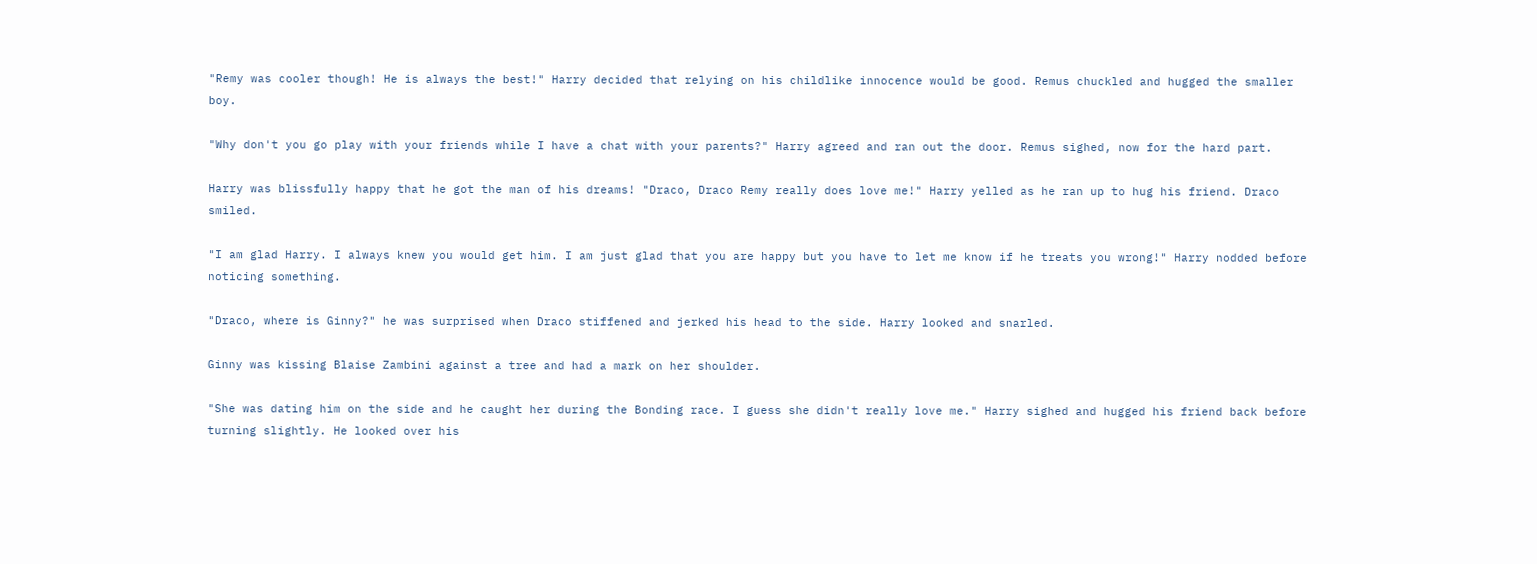"Remy was cooler though! He is always the best!" Harry decided that relying on his childlike innocence would be good. Remus chuckled and hugged the smaller boy.

"Why don't you go play with your friends while I have a chat with your parents?" Harry agreed and ran out the door. Remus sighed, now for the hard part.

Harry was blissfully happy that he got the man of his dreams! "Draco, Draco Remy really does love me!" Harry yelled as he ran up to hug his friend. Draco smiled.

"I am glad Harry. I always knew you would get him. I am just glad that you are happy but you have to let me know if he treats you wrong!" Harry nodded before noticing something.

"Draco, where is Ginny?" he was surprised when Draco stiffened and jerked his head to the side. Harry looked and snarled.

Ginny was kissing Blaise Zambini against a tree and had a mark on her shoulder.

"She was dating him on the side and he caught her during the Bonding race. I guess she didn't really love me." Harry sighed and hugged his friend back before turning slightly. He looked over his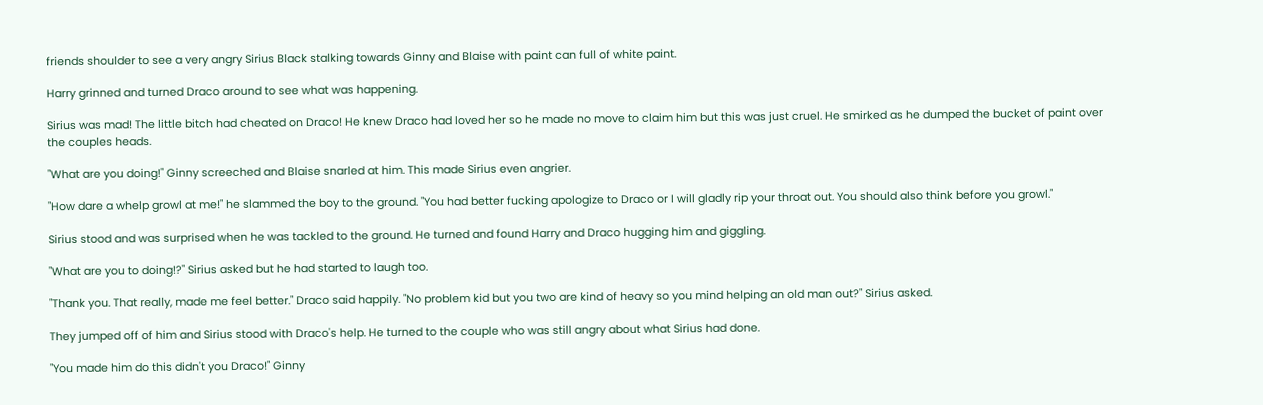friends shoulder to see a very angry Sirius Black stalking towards Ginny and Blaise with paint can full of white paint.

Harry grinned and turned Draco around to see what was happening.

Sirius was mad! The little bitch had cheated on Draco! He knew Draco had loved her so he made no move to claim him but this was just cruel. He smirked as he dumped the bucket of paint over the couples heads.

"What are you doing!" Ginny screeched and Blaise snarled at him. This made Sirius even angrier.

"How dare a whelp growl at me!" he slammed the boy to the ground. "You had better fucking apologize to Draco or I will gladly rip your throat out. You should also think before you growl."

Sirius stood and was surprised when he was tackled to the ground. He turned and found Harry and Draco hugging him and giggling.

"What are you to doing!?" Sirius asked but he had started to laugh too.

"Thank you. That really, made me feel better." Draco said happily. "No problem kid but you two are kind of heavy so you mind helping an old man out?" Sirius asked.

They jumped off of him and Sirius stood with Draco's help. He turned to the couple who was still angry about what Sirius had done.

"You made him do this didn't you Draco!" Ginny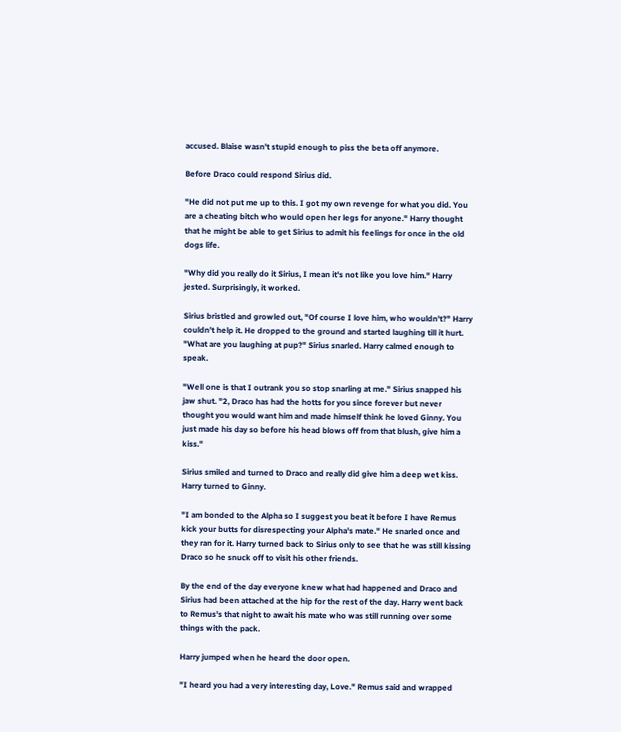accused. Blaise wasn't stupid enough to piss the beta off anymore.

Before Draco could respond Sirius did.

"He did not put me up to this. I got my own revenge for what you did. You are a cheating bitch who would open her legs for anyone." Harry thought that he might be able to get Sirius to admit his feelings for once in the old dogs life.

"Why did you really do it Sirius, I mean it's not like you love him." Harry jested. Surprisingly, it worked.

Sirius bristled and growled out, "Of course I love him, who wouldn't?" Harry couldn't help it. He dropped to the ground and started laughing till it hurt. "What are you laughing at pup?" Sirius snarled. Harry calmed enough to speak.

"Well one is that I outrank you so stop snarling at me." Sirius snapped his jaw shut. "2, Draco has had the hotts for you since forever but never thought you would want him and made himself think he loved Ginny. You just made his day so before his head blows off from that blush, give him a kiss."

Sirius smiled and turned to Draco and really did give him a deep wet kiss. Harry turned to Ginny.

"I am bonded to the Alpha so I suggest you beat it before I have Remus kick your butts for disrespecting your Alpha's mate." He snarled once and they ran for it. Harry turned back to Sirius only to see that he was still kissing Draco so he snuck off to visit his other friends.

By the end of the day everyone knew what had happened and Draco and Sirius had been attached at the hip for the rest of the day. Harry went back to Remus's that night to await his mate who was still running over some things with the pack.

Harry jumped when he heard the door open.

"I heard you had a very interesting day, Love." Remus said and wrapped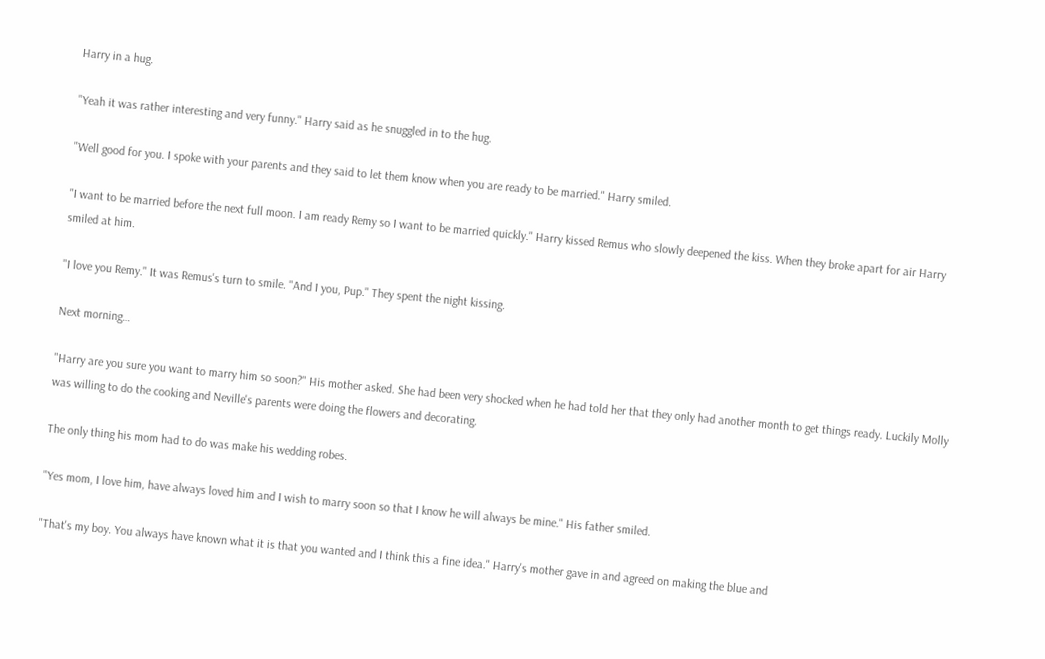Harry in a hug.

"Yeah it was rather interesting and very funny." Harry said as he snuggled in to the hug.

"Well good for you. I spoke with your parents and they said to let them know when you are ready to be married." Harry smiled.

"I want to be married before the next full moon. I am ready Remy so I want to be married quickly." Harry kissed Remus who slowly deepened the kiss. When they broke apart for air Harry smiled at him.

"I love you Remy." It was Remus's turn to smile. "And I you, Pup." They spent the night kissing.

Next morning…

"Harry are you sure you want to marry him so soon?" His mother asked. She had been very shocked when he had told her that they only had another month to get things ready. Luckily Molly was willing to do the cooking and Neville's parents were doing the flowers and decorating.

The only thing his mom had to do was make his wedding robes.

"Yes mom, I love him, have always loved him and I wish to marry soon so that I know he will always be mine." His father smiled.

"That's my boy. You always have known what it is that you wanted and I think this a fine idea." Harry's mother gave in and agreed on making the blue and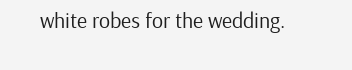white robes for the wedding.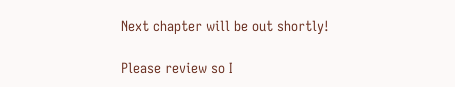Next chapter will be out shortly!

Please review so I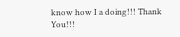know how I a doing!!! Thank You!!!